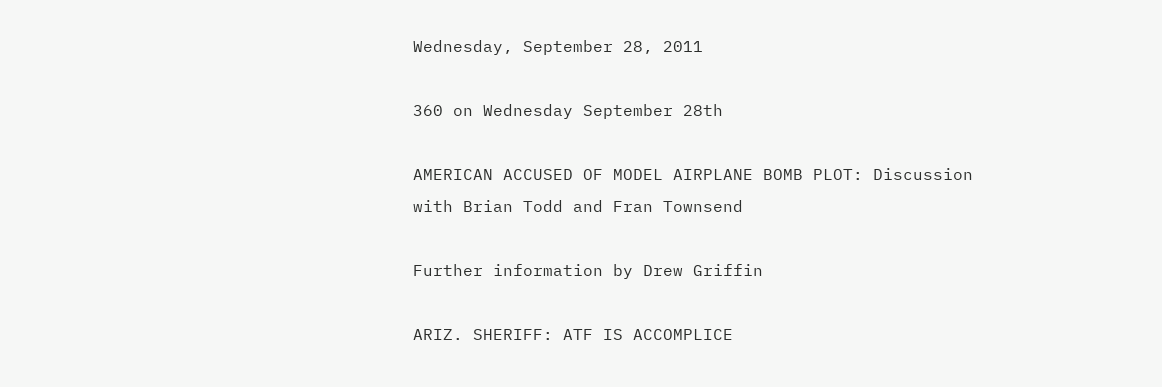Wednesday, September 28, 2011

360 on Wednesday September 28th

AMERICAN ACCUSED OF MODEL AIRPLANE BOMB PLOT: Discussion with Brian Todd and Fran Townsend

Further information by Drew Griffin

ARIZ. SHERIFF: ATF IS ACCOMPLICE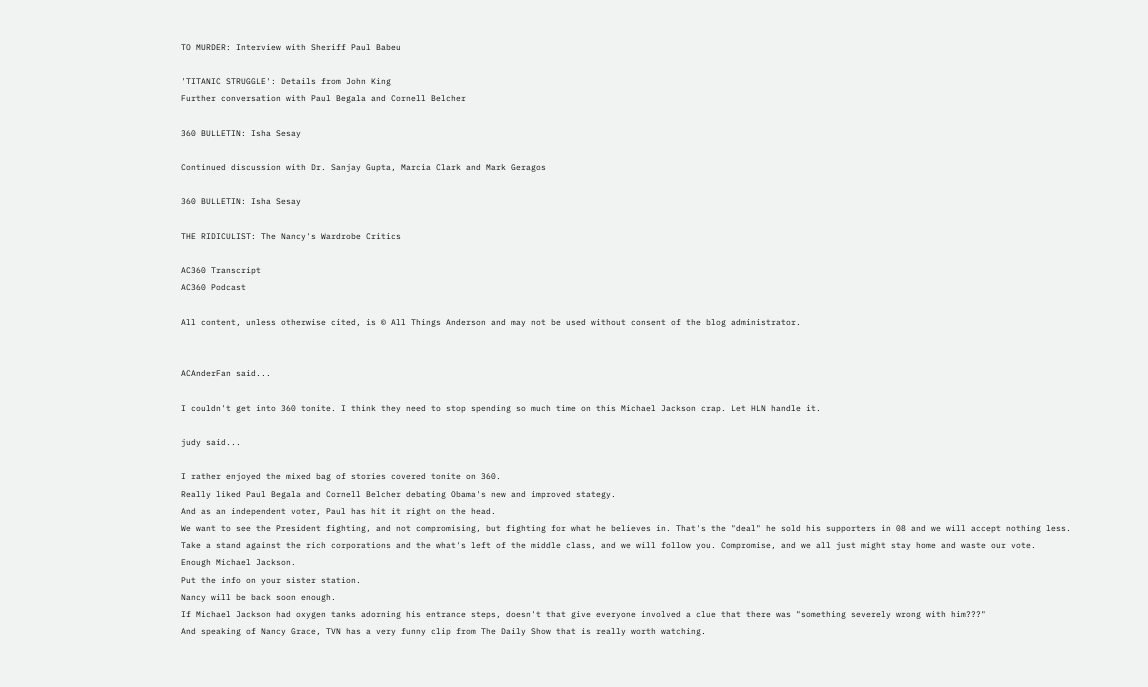TO MURDER: Interview with Sheriff Paul Babeu

'TITANIC STRUGGLE': Details from John King
Further conversation with Paul Begala and Cornell Belcher

360 BULLETIN: Isha Sesay

Continued discussion with Dr. Sanjay Gupta, Marcia Clark and Mark Geragos

360 BULLETIN: Isha Sesay

THE RIDICULIST: The Nancy's Wardrobe Critics

AC360 Transcript
AC360 Podcast

All content, unless otherwise cited, is © All Things Anderson and may not be used without consent of the blog administrator.


ACAnderFan said...

I couldn't get into 360 tonite. I think they need to stop spending so much time on this Michael Jackson crap. Let HLN handle it.

judy said...

I rather enjoyed the mixed bag of stories covered tonite on 360.
Really liked Paul Begala and Cornell Belcher debating Obama's new and improved stategy.
And as an independent voter, Paul has hit it right on the head.
We want to see the President fighting, and not compromising, but fighting for what he believes in. That's the "deal" he sold his supporters in 08 and we will accept nothing less.
Take a stand against the rich corporations and the what's left of the middle class, and we will follow you. Compromise, and we all just might stay home and waste our vote.
Enough Michael Jackson.
Put the info on your sister station.
Nancy will be back soon enough.
If Michael Jackson had oxygen tanks adorning his entrance steps, doesn't that give everyone involved a clue that there was "something severely wrong with him???"
And speaking of Nancy Grace, TVN has a very funny clip from The Daily Show that is really worth watching.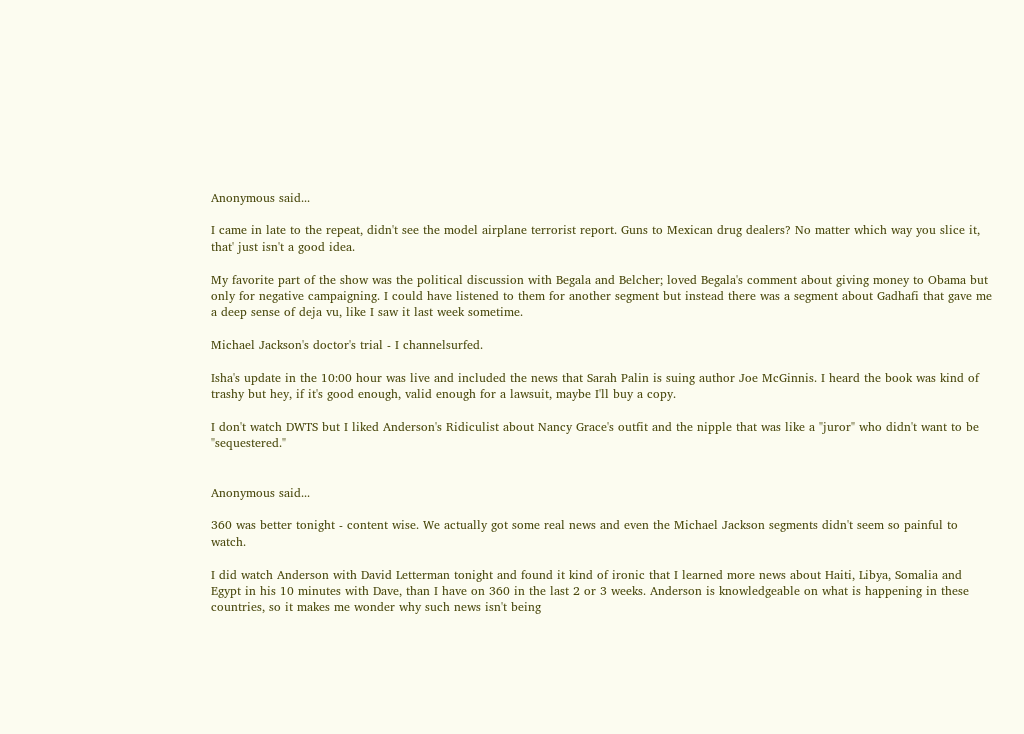Anonymous said...

I came in late to the repeat, didn't see the model airplane terrorist report. Guns to Mexican drug dealers? No matter which way you slice it, that' just isn't a good idea.

My favorite part of the show was the political discussion with Begala and Belcher; loved Begala's comment about giving money to Obama but only for negative campaigning. I could have listened to them for another segment but instead there was a segment about Gadhafi that gave me a deep sense of deja vu, like I saw it last week sometime.

Michael Jackson's doctor's trial - I channelsurfed.

Isha's update in the 10:00 hour was live and included the news that Sarah Palin is suing author Joe McGinnis. I heard the book was kind of trashy but hey, if it's good enough, valid enough for a lawsuit, maybe I'll buy a copy.

I don't watch DWTS but I liked Anderson's Ridiculist about Nancy Grace's outfit and the nipple that was like a "juror" who didn't want to be "sequestered."


Anonymous said...

360 was better tonight - content wise. We actually got some real news and even the Michael Jackson segments didn't seem so painful to watch.

I did watch Anderson with David Letterman tonight and found it kind of ironic that I learned more news about Haiti, Libya, Somalia and Egypt in his 10 minutes with Dave, than I have on 360 in the last 2 or 3 weeks. Anderson is knowledgeable on what is happening in these countries, so it makes me wonder why such news isn't being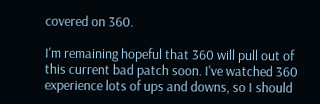covered on 360.

I'm remaining hopeful that 360 will pull out of this current bad patch soon. I've watched 360 experience lots of ups and downs, so I should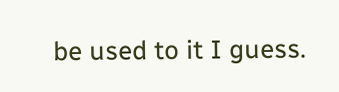be used to it I guess.